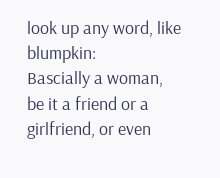look up any word, like blumpkin:
Bascially a woman, be it a friend or a girlfriend, or even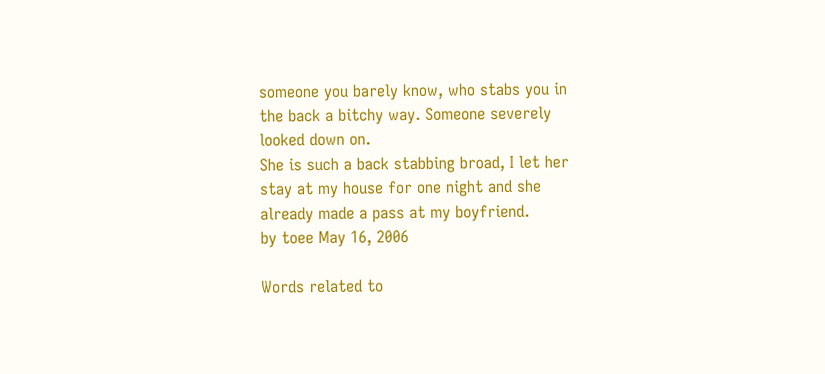someone you barely know, who stabs you in the back a bitchy way. Someone severely looked down on.
She is such a back stabbing broad, I let her stay at my house for one night and she already made a pass at my boyfriend.
by toee May 16, 2006

Words related to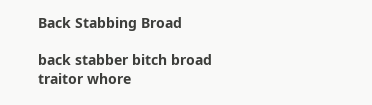Back Stabbing Broad

back stabber bitch broad traitor whore